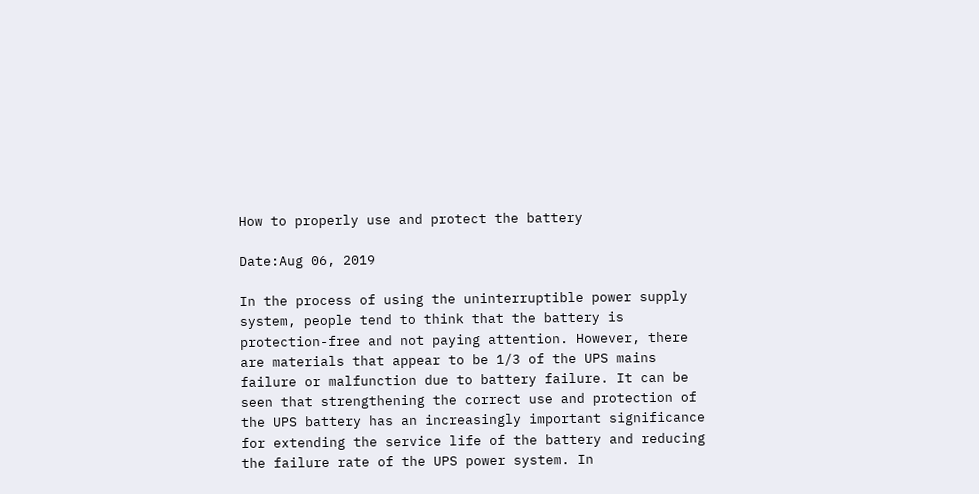How to properly use and protect the battery

Date:Aug 06, 2019

In the process of using the uninterruptible power supply system, people tend to think that the battery is protection-free and not paying attention. However, there are materials that appear to be 1/3 of the UPS mains failure or malfunction due to battery failure. It can be seen that strengthening the correct use and protection of the UPS battery has an increasingly important significance for extending the service life of the battery and reducing the failure rate of the UPS power system. In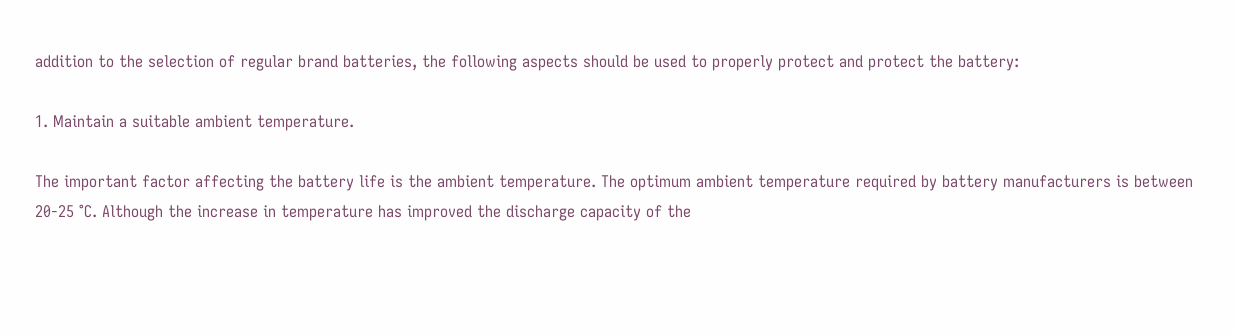addition to the selection of regular brand batteries, the following aspects should be used to properly protect and protect the battery:

1. Maintain a suitable ambient temperature.

The important factor affecting the battery life is the ambient temperature. The optimum ambient temperature required by battery manufacturers is between 20-25 °C. Although the increase in temperature has improved the discharge capacity of the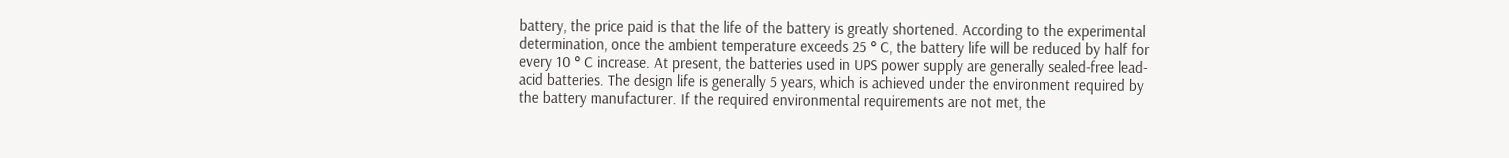battery, the price paid is that the life of the battery is greatly shortened. According to the experimental determination, once the ambient temperature exceeds 25 ° C, the battery life will be reduced by half for every 10 ° C increase. At present, the batteries used in UPS power supply are generally sealed-free lead-acid batteries. The design life is generally 5 years, which is achieved under the environment required by the battery manufacturer. If the required environmental requirements are not met, the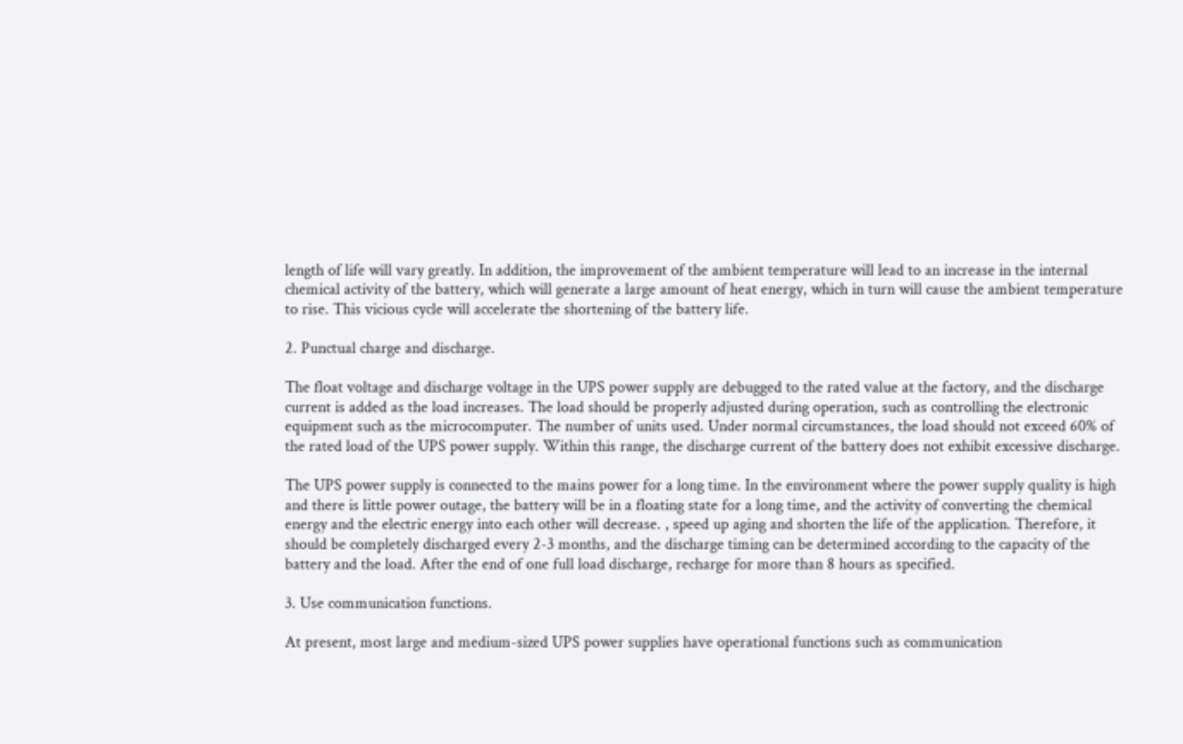length of life will vary greatly. In addition, the improvement of the ambient temperature will lead to an increase in the internal chemical activity of the battery, which will generate a large amount of heat energy, which in turn will cause the ambient temperature to rise. This vicious cycle will accelerate the shortening of the battery life.

2. Punctual charge and discharge.

The float voltage and discharge voltage in the UPS power supply are debugged to the rated value at the factory, and the discharge current is added as the load increases. The load should be properly adjusted during operation, such as controlling the electronic equipment such as the microcomputer. The number of units used. Under normal circumstances, the load should not exceed 60% of the rated load of the UPS power supply. Within this range, the discharge current of the battery does not exhibit excessive discharge.

The UPS power supply is connected to the mains power for a long time. In the environment where the power supply quality is high and there is little power outage, the battery will be in a floating state for a long time, and the activity of converting the chemical energy and the electric energy into each other will decrease. , speed up aging and shorten the life of the application. Therefore, it should be completely discharged every 2-3 months, and the discharge timing can be determined according to the capacity of the battery and the load. After the end of one full load discharge, recharge for more than 8 hours as specified.

3. Use communication functions.

At present, most large and medium-sized UPS power supplies have operational functions such as communication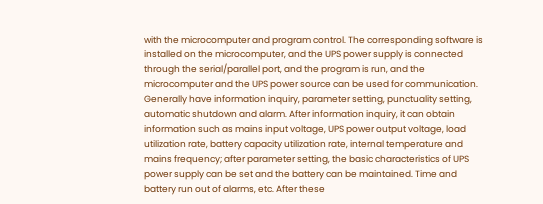with the microcomputer and program control. The corresponding software is installed on the microcomputer, and the UPS power supply is connected through the serial/parallel port, and the program is run, and the microcomputer and the UPS power source can be used for communication. Generally have information inquiry, parameter setting, punctuality setting, automatic shutdown and alarm. After information inquiry, it can obtain information such as mains input voltage, UPS power output voltage, load utilization rate, battery capacity utilization rate, internal temperature and mains frequency; after parameter setting, the basic characteristics of UPS power supply can be set and the battery can be maintained. Time and battery run out of alarms, etc. After these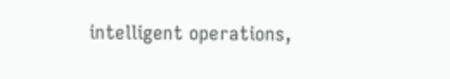intelligent operations,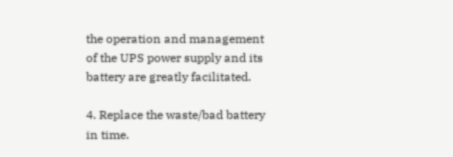the operation and management of the UPS power supply and its battery are greatly facilitated.

4. Replace the waste/bad battery in time.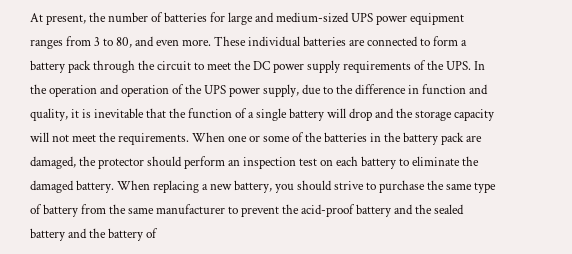At present, the number of batteries for large and medium-sized UPS power equipment ranges from 3 to 80, and even more. These individual batteries are connected to form a battery pack through the circuit to meet the DC power supply requirements of the UPS. In the operation and operation of the UPS power supply, due to the difference in function and quality, it is inevitable that the function of a single battery will drop and the storage capacity will not meet the requirements. When one or some of the batteries in the battery pack are damaged, the protector should perform an inspection test on each battery to eliminate the damaged battery. When replacing a new battery, you should strive to purchase the same type of battery from the same manufacturer to prevent the acid-proof battery and the sealed battery and the battery of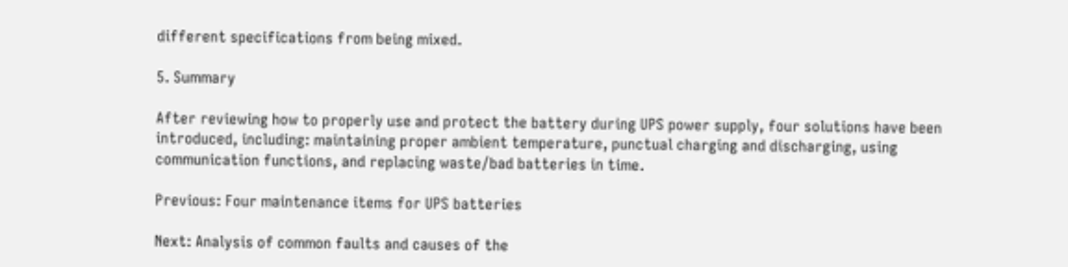different specifications from being mixed.

5. Summary

After reviewing how to properly use and protect the battery during UPS power supply, four solutions have been introduced, including: maintaining proper ambient temperature, punctual charging and discharging, using communication functions, and replacing waste/bad batteries in time.

Previous: Four maintenance items for UPS batteries

Next: Analysis of common faults and causes of the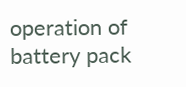operation of battery pack